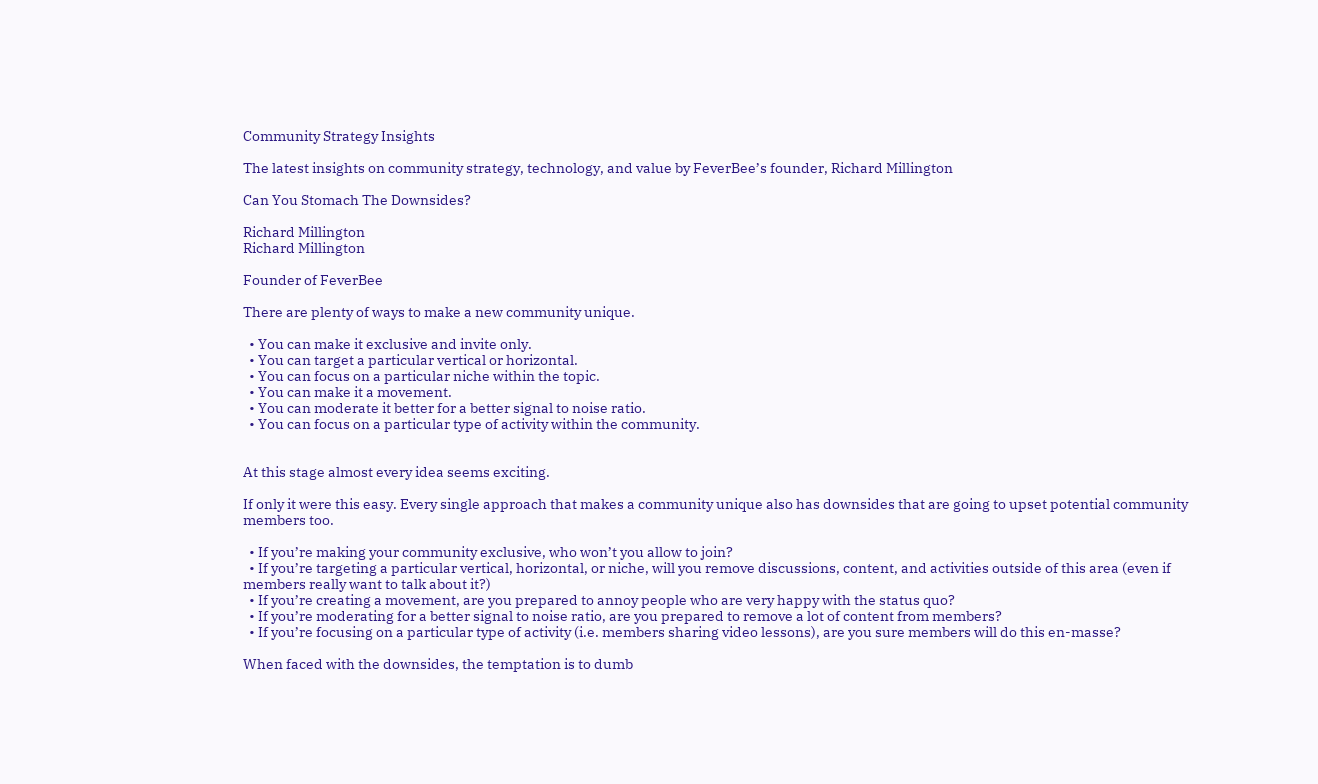Community Strategy Insights

The latest insights on community strategy, technology, and value by FeverBee’s founder, Richard Millington

Can You Stomach The Downsides?

Richard Millington
Richard Millington

Founder of FeverBee

There are plenty of ways to make a new community unique.

  • You can make it exclusive and invite only.
  • You can target a particular vertical or horizontal.
  • You can focus on a particular niche within the topic.
  • You can make it a movement.
  • You can moderate it better for a better signal to noise ratio.
  • You can focus on a particular type of activity within the community.


At this stage almost every idea seems exciting.

If only it were this easy. Every single approach that makes a community unique also has downsides that are going to upset potential community members too.

  • If you’re making your community exclusive, who won’t you allow to join?
  • If you’re targeting a particular vertical, horizontal, or niche, will you remove discussions, content, and activities outside of this area (even if members really want to talk about it?)
  • If you’re creating a movement, are you prepared to annoy people who are very happy with the status quo?
  • If you’re moderating for a better signal to noise ratio, are you prepared to remove a lot of content from members?
  • If you’re focusing on a particular type of activity (i.e. members sharing video lessons), are you sure members will do this en-masse?

When faced with the downsides, the temptation is to dumb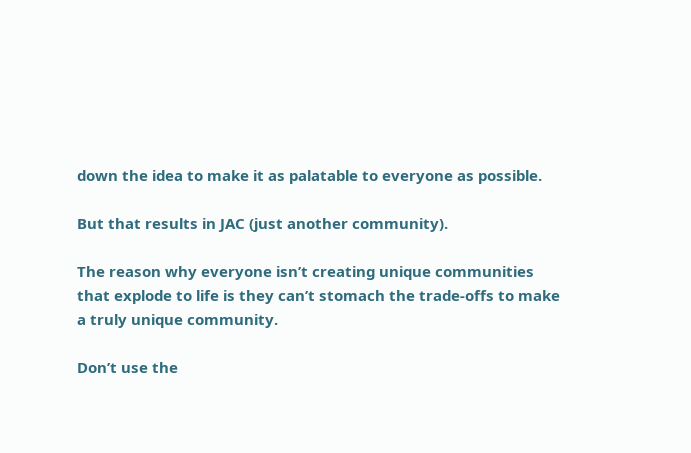down the idea to make it as palatable to everyone as possible.

But that results in JAC (just another community).

The reason why everyone isn’t creating unique communities that explode to life is they can’t stomach the trade-offs to make a truly unique community.

Don’t use the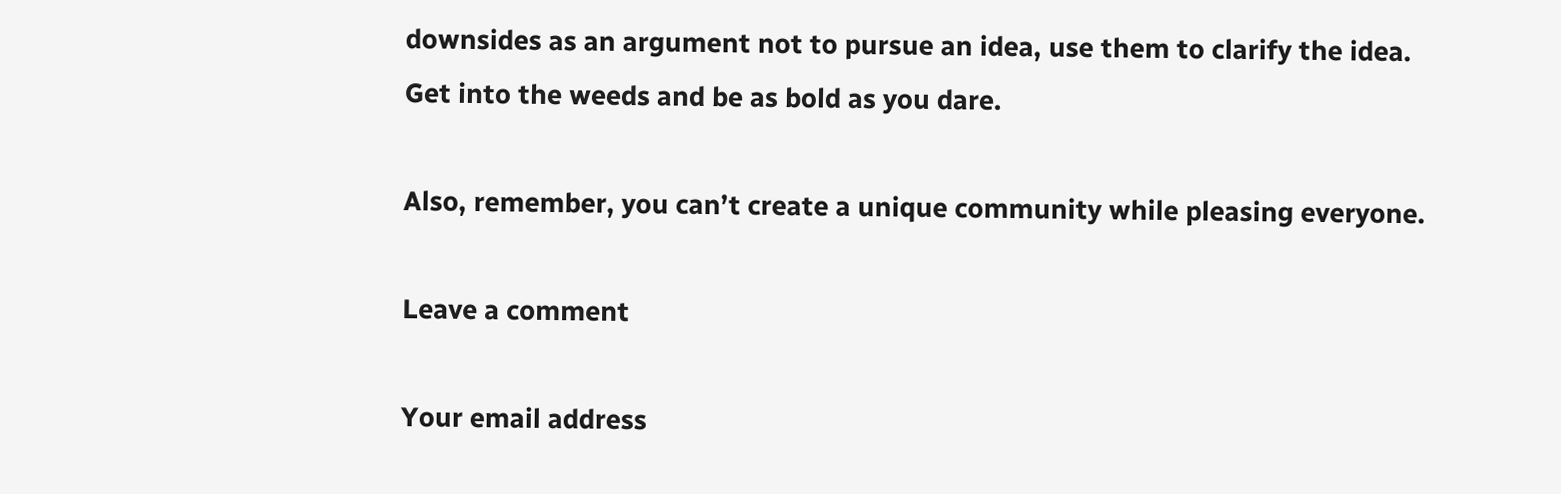downsides as an argument not to pursue an idea, use them to clarify the idea. Get into the weeds and be as bold as you dare.

Also, remember, you can’t create a unique community while pleasing everyone.

Leave a comment

Your email address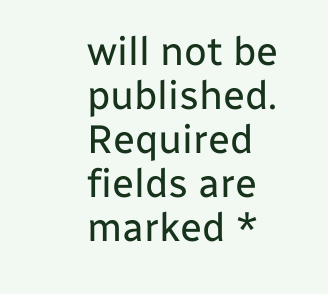will not be published. Required fields are marked *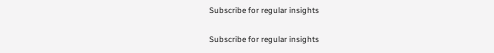Subscribe for regular insights

Subscribe for regular insights